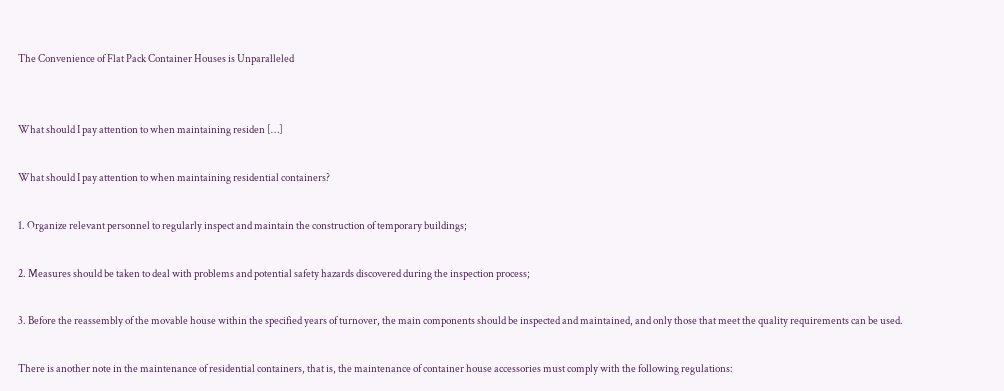The Convenience of Flat Pack Container Houses is Unparalleled


What should I pay attention to when maintaining residen […]

What should I pay attention to when maintaining residential containers?

1. Organize relevant personnel to regularly inspect and maintain the construction of temporary buildings;

2. Measures should be taken to deal with problems and potential safety hazards discovered during the inspection process;

3. Before the reassembly of the movable house within the specified years of turnover, the main components should be inspected and maintained, and only those that meet the quality requirements can be used.

There is another note in the maintenance of residential containers, that is, the maintenance of container house accessories must comply with the following regulations: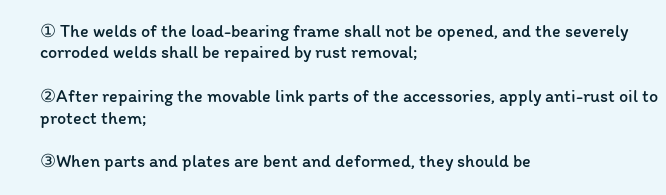① The welds of the load-bearing frame shall not be opened, and the severely corroded welds shall be repaired by rust removal;

②After repairing the movable link parts of the accessories, apply anti-rust oil to protect them;

③When parts and plates are bent and deformed, they should be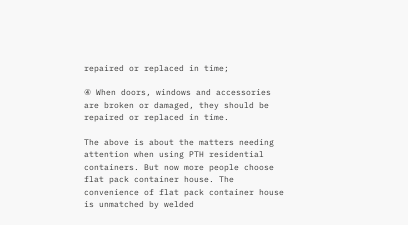repaired or replaced in time;

④ When doors, windows and accessories are broken or damaged, they should be repaired or replaced in time.

The above is about the matters needing attention when using PTH residential containers. But now more people choose flat pack container house. The convenience of flat pack container house is unmatched by welded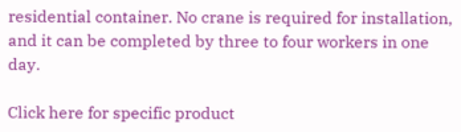residential container. No crane is required for installation, and it can be completed by three to four workers in one day.

Click here for specific product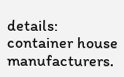details: container house manufacturers.